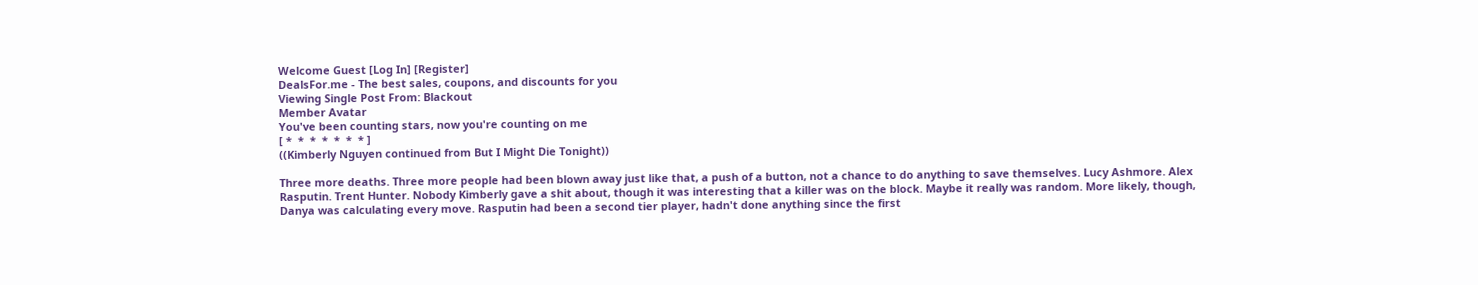Welcome Guest [Log In] [Register]
DealsFor.me - The best sales, coupons, and discounts for you
Viewing Single Post From: Blackout
Member Avatar
You've been counting stars, now you're counting on me
[ *  *  *  *  *  *  * ]
((Kimberly Nguyen continued from But I Might Die Tonight))

Three more deaths. Three more people had been blown away just like that, a push of a button, not a chance to do anything to save themselves. Lucy Ashmore. Alex Rasputin. Trent Hunter. Nobody Kimberly gave a shit about, though it was interesting that a killer was on the block. Maybe it really was random. More likely, though, Danya was calculating every move. Rasputin had been a second tier player, hadn't done anything since the first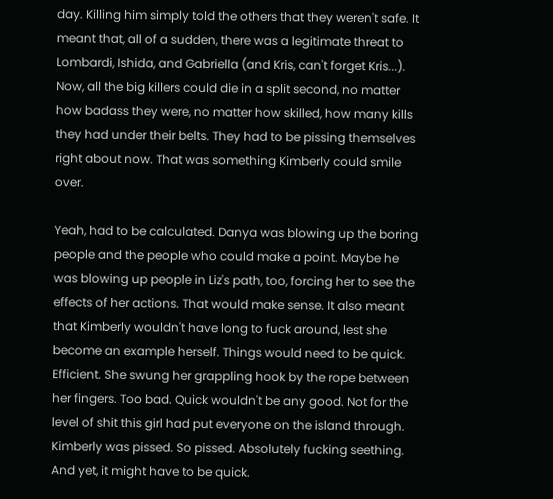day. Killing him simply told the others that they weren't safe. It meant that, all of a sudden, there was a legitimate threat to Lombardi, Ishida, and Gabriella (and Kris, can't forget Kris...). Now, all the big killers could die in a split second, no matter how badass they were, no matter how skilled, how many kills they had under their belts. They had to be pissing themselves right about now. That was something Kimberly could smile over.

Yeah, had to be calculated. Danya was blowing up the boring people and the people who could make a point. Maybe he was blowing up people in Liz's path, too, forcing her to see the effects of her actions. That would make sense. It also meant that Kimberly wouldn't have long to fuck around, lest she become an example herself. Things would need to be quick. Efficient. She swung her grappling hook by the rope between her fingers. Too bad. Quick wouldn't be any good. Not for the level of shit this girl had put everyone on the island through. Kimberly was pissed. So pissed. Absolutely fucking seething. And yet, it might have to be quick.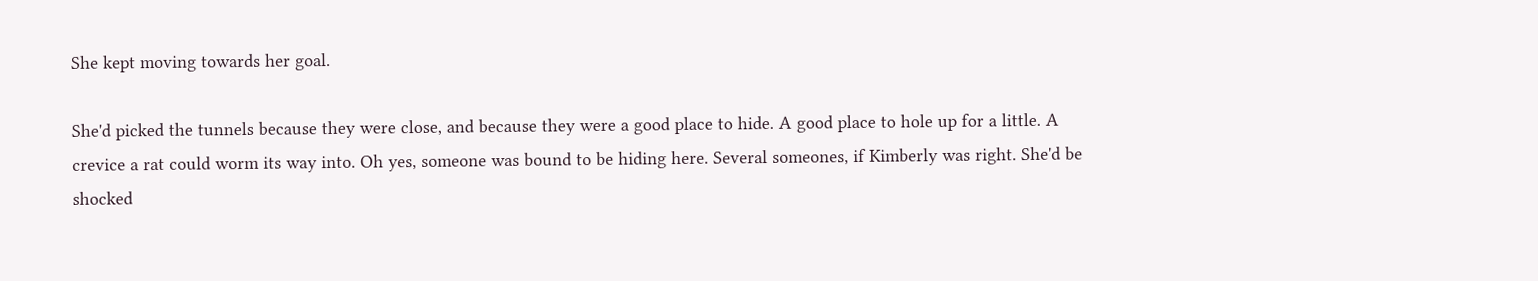She kept moving towards her goal.

She'd picked the tunnels because they were close, and because they were a good place to hide. A good place to hole up for a little. A crevice a rat could worm its way into. Oh yes, someone was bound to be hiding here. Several someones, if Kimberly was right. She'd be shocked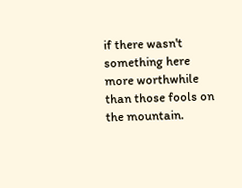if there wasn't something here more worthwhile than those fools on the mountain.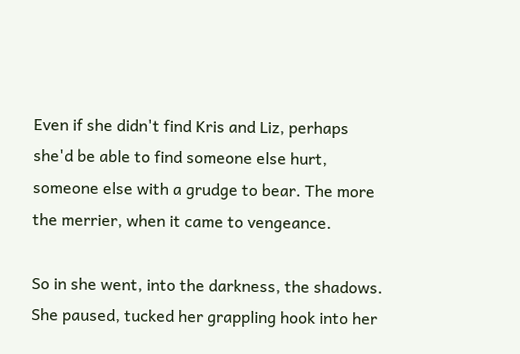Even if she didn't find Kris and Liz, perhaps she'd be able to find someone else hurt, someone else with a grudge to bear. The more the merrier, when it came to vengeance.

So in she went, into the darkness, the shadows. She paused, tucked her grappling hook into her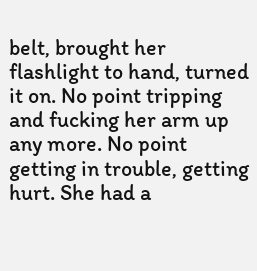belt, brought her flashlight to hand, turned it on. No point tripping and fucking her arm up any more. No point getting in trouble, getting hurt. She had a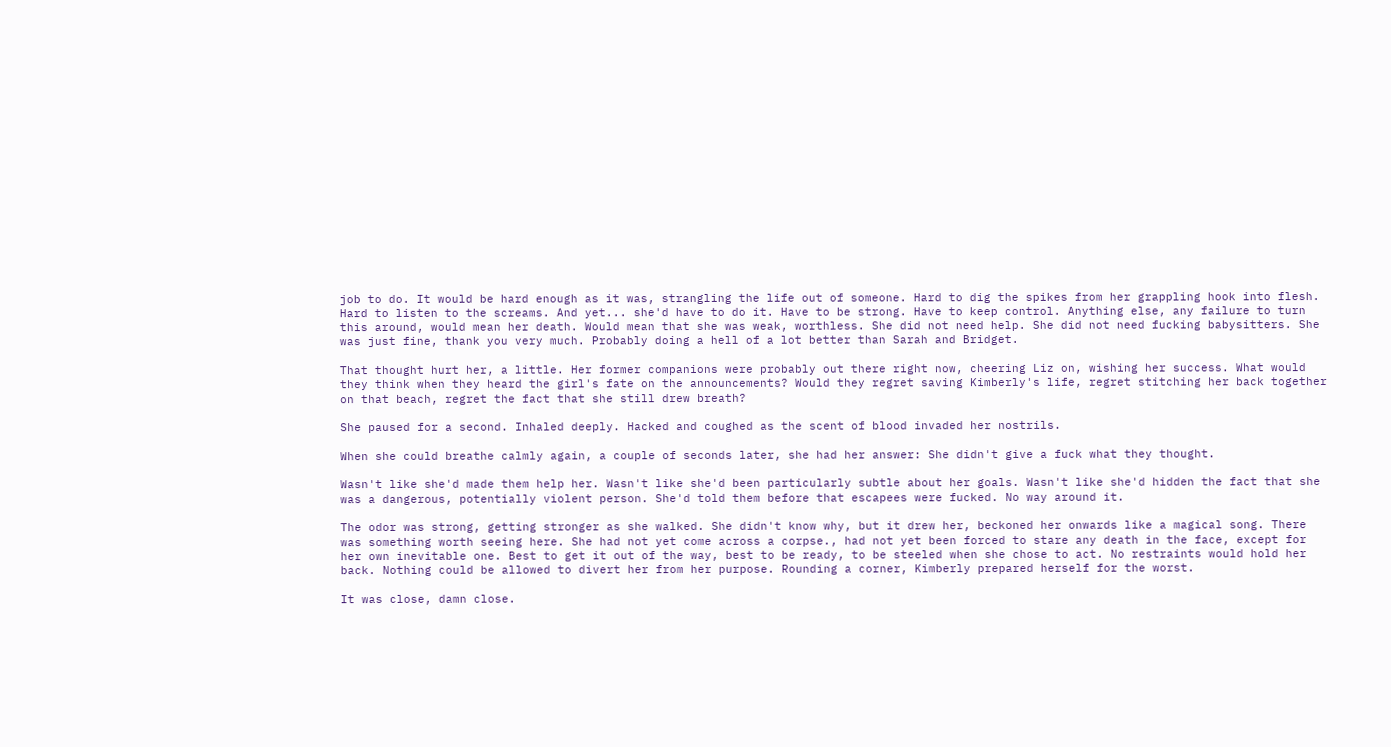job to do. It would be hard enough as it was, strangling the life out of someone. Hard to dig the spikes from her grappling hook into flesh. Hard to listen to the screams. And yet... she'd have to do it. Have to be strong. Have to keep control. Anything else, any failure to turn this around, would mean her death. Would mean that she was weak, worthless. She did not need help. She did not need fucking babysitters. She was just fine, thank you very much. Probably doing a hell of a lot better than Sarah and Bridget.

That thought hurt her, a little. Her former companions were probably out there right now, cheering Liz on, wishing her success. What would they think when they heard the girl's fate on the announcements? Would they regret saving Kimberly's life, regret stitching her back together on that beach, regret the fact that she still drew breath?

She paused for a second. Inhaled deeply. Hacked and coughed as the scent of blood invaded her nostrils.

When she could breathe calmly again, a couple of seconds later, she had her answer: She didn't give a fuck what they thought.

Wasn't like she'd made them help her. Wasn't like she'd been particularly subtle about her goals. Wasn't like she'd hidden the fact that she was a dangerous, potentially violent person. She'd told them before that escapees were fucked. No way around it.

The odor was strong, getting stronger as she walked. She didn't know why, but it drew her, beckoned her onwards like a magical song. There was something worth seeing here. She had not yet come across a corpse., had not yet been forced to stare any death in the face, except for her own inevitable one. Best to get it out of the way, best to be ready, to be steeled when she chose to act. No restraints would hold her back. Nothing could be allowed to divert her from her purpose. Rounding a corner, Kimberly prepared herself for the worst.

It was close, damn close.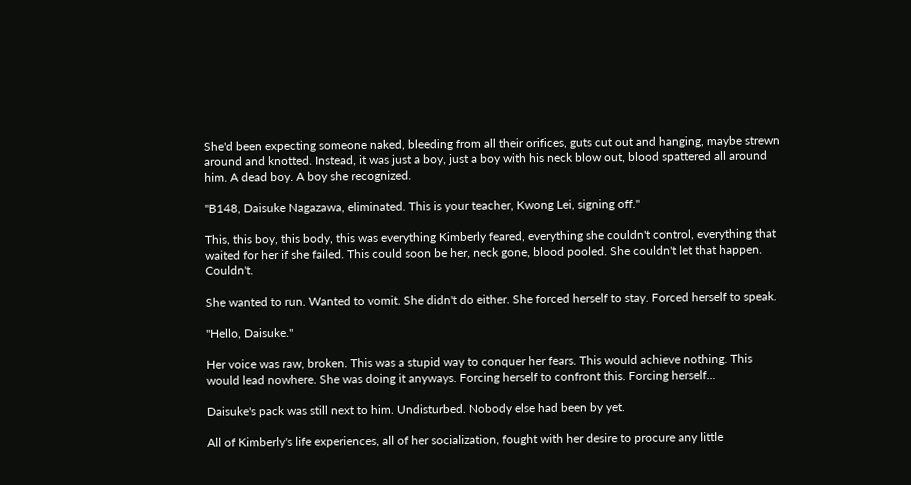She'd been expecting someone naked, bleeding from all their orifices, guts cut out and hanging, maybe strewn around and knotted. Instead, it was just a boy, just a boy with his neck blow out, blood spattered all around him. A dead boy. A boy she recognized.

"B148, Daisuke Nagazawa, eliminated. This is your teacher, Kwong Lei, signing off."

This, this boy, this body, this was everything Kimberly feared, everything she couldn't control, everything that waited for her if she failed. This could soon be her, neck gone, blood pooled. She couldn't let that happen. Couldn't.

She wanted to run. Wanted to vomit. She didn't do either. She forced herself to stay. Forced herself to speak.

"Hello, Daisuke."

Her voice was raw, broken. This was a stupid way to conquer her fears. This would achieve nothing. This would lead nowhere. She was doing it anyways. Forcing herself to confront this. Forcing herself...

Daisuke's pack was still next to him. Undisturbed. Nobody else had been by yet.

All of Kimberly's life experiences, all of her socialization, fought with her desire to procure any little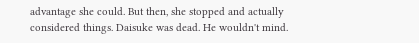advantage she could. But then, she stopped and actually considered things. Daisuke was dead. He wouldn't mind.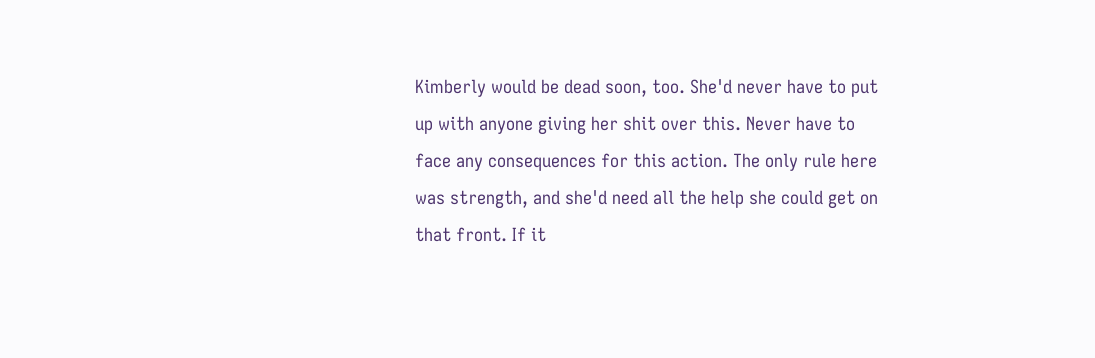Kimberly would be dead soon, too. She'd never have to put up with anyone giving her shit over this. Never have to face any consequences for this action. The only rule here was strength, and she'd need all the help she could get on that front. If it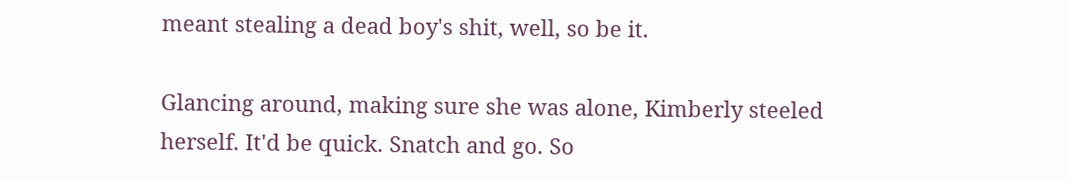meant stealing a dead boy's shit, well, so be it.

Glancing around, making sure she was alone, Kimberly steeled herself. It'd be quick. Snatch and go. So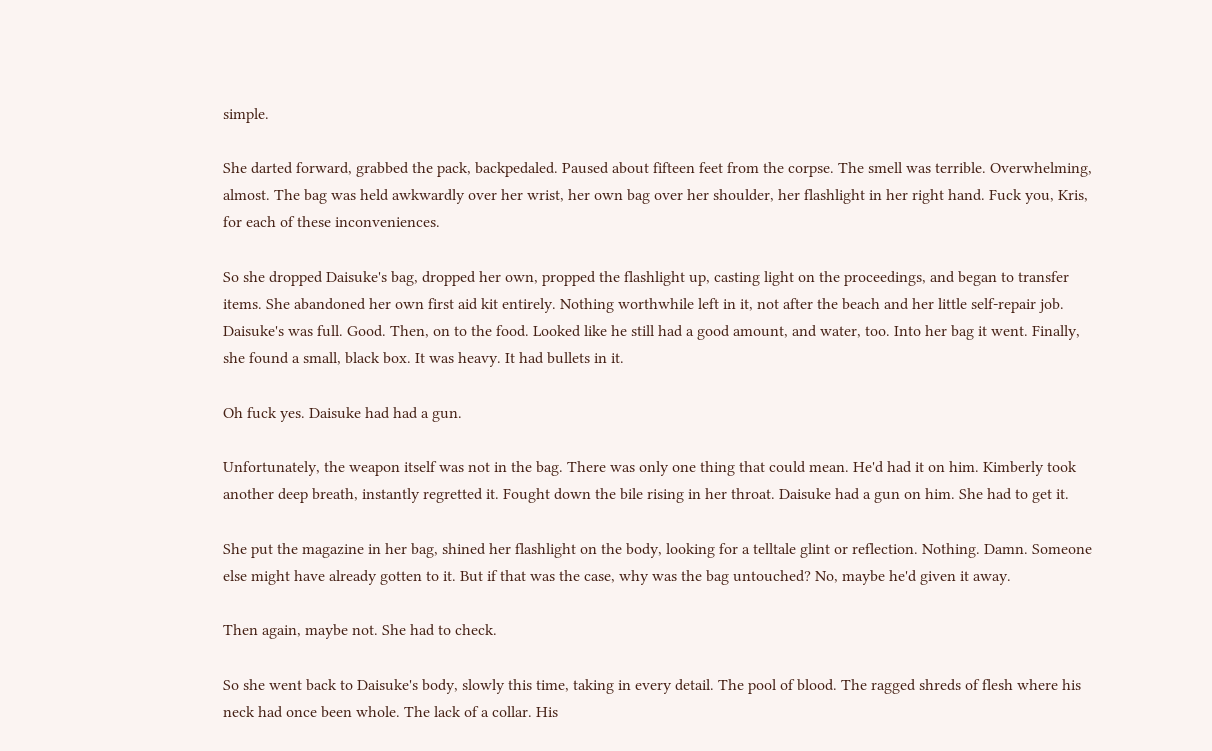simple.

She darted forward, grabbed the pack, backpedaled. Paused about fifteen feet from the corpse. The smell was terrible. Overwhelming, almost. The bag was held awkwardly over her wrist, her own bag over her shoulder, her flashlight in her right hand. Fuck you, Kris, for each of these inconveniences.

So she dropped Daisuke's bag, dropped her own, propped the flashlight up, casting light on the proceedings, and began to transfer items. She abandoned her own first aid kit entirely. Nothing worthwhile left in it, not after the beach and her little self-repair job. Daisuke's was full. Good. Then, on to the food. Looked like he still had a good amount, and water, too. Into her bag it went. Finally, she found a small, black box. It was heavy. It had bullets in it.

Oh fuck yes. Daisuke had had a gun.

Unfortunately, the weapon itself was not in the bag. There was only one thing that could mean. He'd had it on him. Kimberly took another deep breath, instantly regretted it. Fought down the bile rising in her throat. Daisuke had a gun on him. She had to get it.

She put the magazine in her bag, shined her flashlight on the body, looking for a telltale glint or reflection. Nothing. Damn. Someone else might have already gotten to it. But if that was the case, why was the bag untouched? No, maybe he'd given it away.

Then again, maybe not. She had to check.

So she went back to Daisuke's body, slowly this time, taking in every detail. The pool of blood. The ragged shreds of flesh where his neck had once been whole. The lack of a collar. His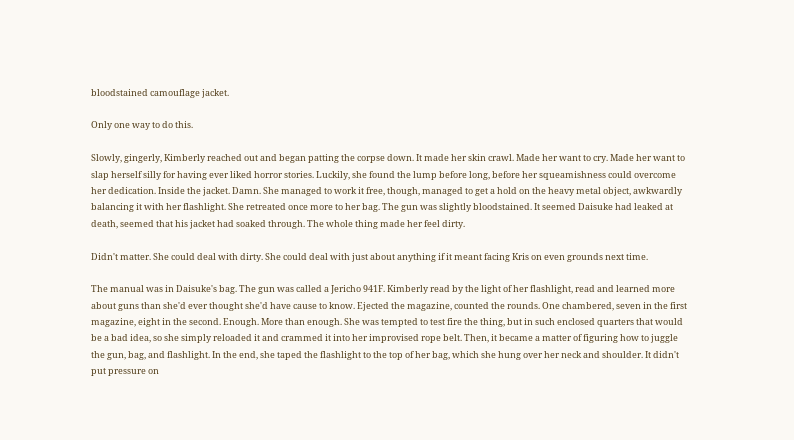bloodstained camouflage jacket.

Only one way to do this.

Slowly, gingerly, Kimberly reached out and began patting the corpse down. It made her skin crawl. Made her want to cry. Made her want to slap herself silly for having ever liked horror stories. Luckily, she found the lump before long, before her squeamishness could overcome her dedication. Inside the jacket. Damn. She managed to work it free, though, managed to get a hold on the heavy metal object, awkwardly balancing it with her flashlight. She retreated once more to her bag. The gun was slightly bloodstained. It seemed Daisuke had leaked at death, seemed that his jacket had soaked through. The whole thing made her feel dirty.

Didn't matter. She could deal with dirty. She could deal with just about anything if it meant facing Kris on even grounds next time.

The manual was in Daisuke's bag. The gun was called a Jericho 941F. Kimberly read by the light of her flashlight, read and learned more about guns than she'd ever thought she'd have cause to know. Ejected the magazine, counted the rounds. One chambered, seven in the first magazine, eight in the second. Enough. More than enough. She was tempted to test fire the thing, but in such enclosed quarters that would be a bad idea, so she simply reloaded it and crammed it into her improvised rope belt. Then, it became a matter of figuring how to juggle the gun, bag, and flashlight. In the end, she taped the flashlight to the top of her bag, which she hung over her neck and shoulder. It didn't put pressure on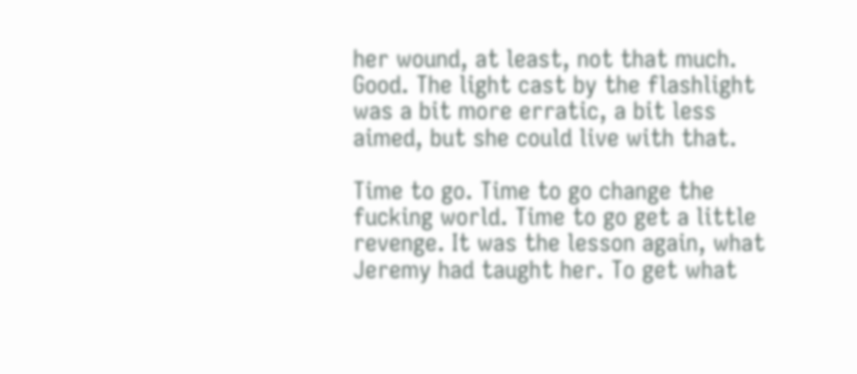her wound, at least, not that much. Good. The light cast by the flashlight was a bit more erratic, a bit less aimed, but she could live with that.

Time to go. Time to go change the fucking world. Time to go get a little revenge. It was the lesson again, what Jeremy had taught her. To get what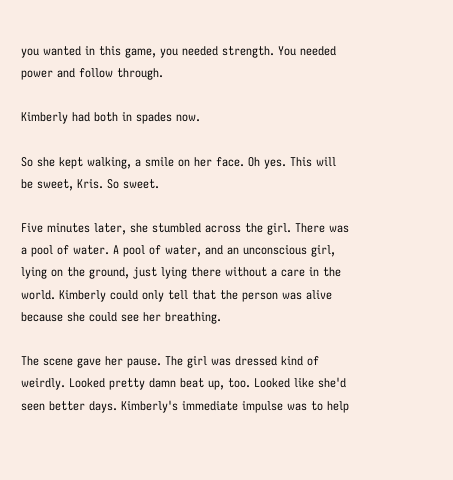you wanted in this game, you needed strength. You needed power and follow through.

Kimberly had both in spades now.

So she kept walking, a smile on her face. Oh yes. This will be sweet, Kris. So sweet.

Five minutes later, she stumbled across the girl. There was a pool of water. A pool of water, and an unconscious girl, lying on the ground, just lying there without a care in the world. Kimberly could only tell that the person was alive because she could see her breathing.

The scene gave her pause. The girl was dressed kind of weirdly. Looked pretty damn beat up, too. Looked like she'd seen better days. Kimberly's immediate impulse was to help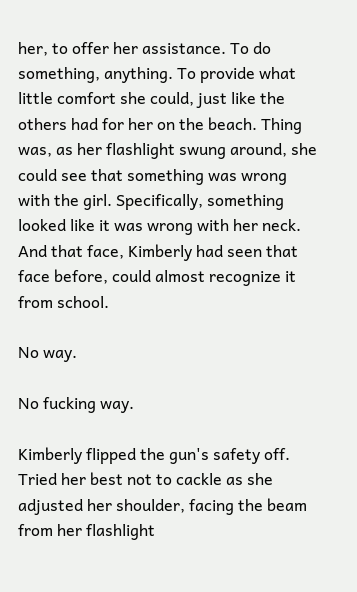her, to offer her assistance. To do something, anything. To provide what little comfort she could, just like the others had for her on the beach. Thing was, as her flashlight swung around, she could see that something was wrong with the girl. Specifically, something looked like it was wrong with her neck. And that face, Kimberly had seen that face before, could almost recognize it from school.

No way.

No fucking way.

Kimberly flipped the gun's safety off. Tried her best not to cackle as she adjusted her shoulder, facing the beam from her flashlight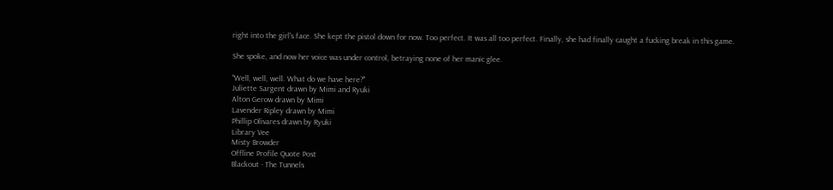right into the girl's face. She kept the pistol down for now. Too perfect. It was all too perfect. Finally, she had finally caught a fucking break in this game.

She spoke, and now her voice was under control, betraying none of her manic glee.

"Well, well, well. What do we have here?"
Juliette Sargent drawn by Mimi and Ryuki
Alton Gerow drawn by Mimi
Lavender Ripley drawn by Mimi
Phillip Olivares drawn by Ryuki
Library Vee
Misty Browder
Offline Profile Quote Post
Blackout · The Tunnels